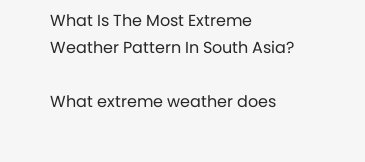What Is The Most Extreme Weather Pattern In South Asia?

What extreme weather does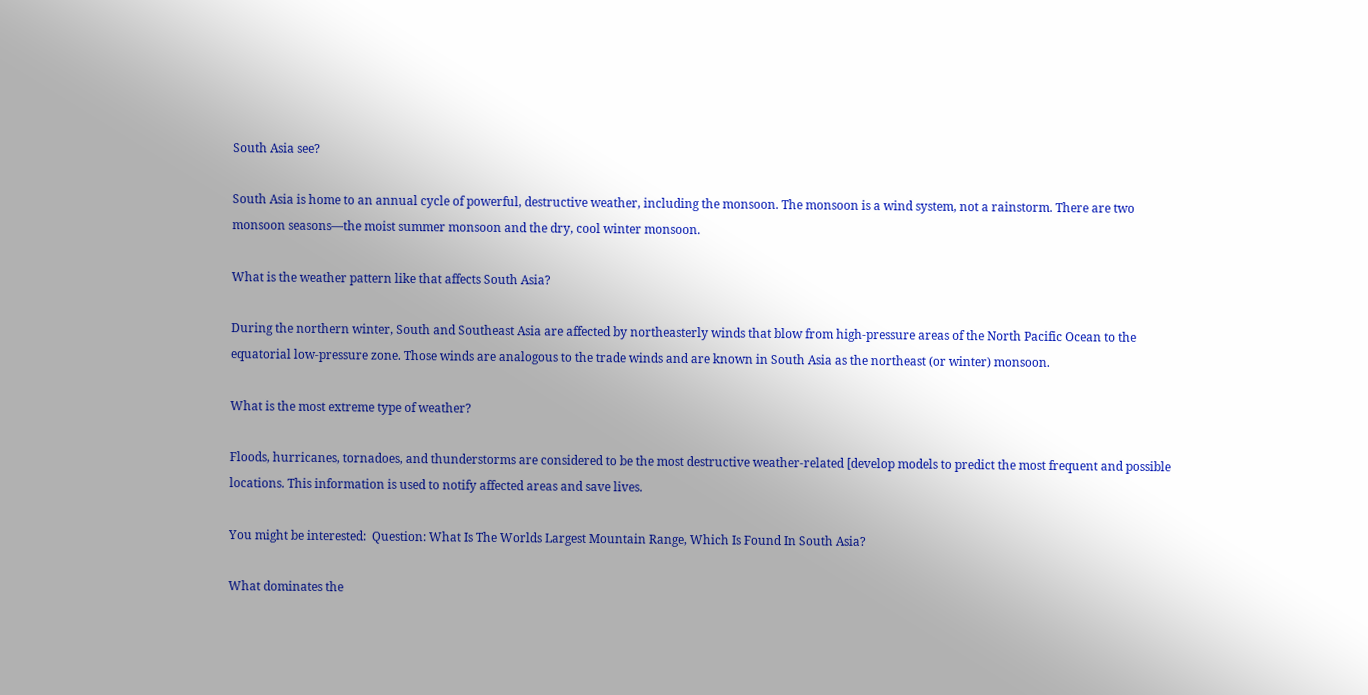South Asia see?

South Asia is home to an annual cycle of powerful, destructive weather, including the monsoon. The monsoon is a wind system, not a rainstorm. There are two monsoon seasons—the moist summer monsoon and the dry, cool winter monsoon.

What is the weather pattern like that affects South Asia?

During the northern winter, South and Southeast Asia are affected by northeasterly winds that blow from high-pressure areas of the North Pacific Ocean to the equatorial low-pressure zone. Those winds are analogous to the trade winds and are known in South Asia as the northeast (or winter) monsoon.

What is the most extreme type of weather?

Floods, hurricanes, tornadoes, and thunderstorms are considered to be the most destructive weather-related [develop models to predict the most frequent and possible locations. This information is used to notify affected areas and save lives.

You might be interested:  Question: What Is The Worlds Largest Mountain Range, Which Is Found In South Asia?

What dominates the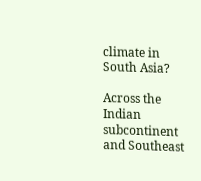climate in South Asia?

Across the Indian subcontinent and Southeast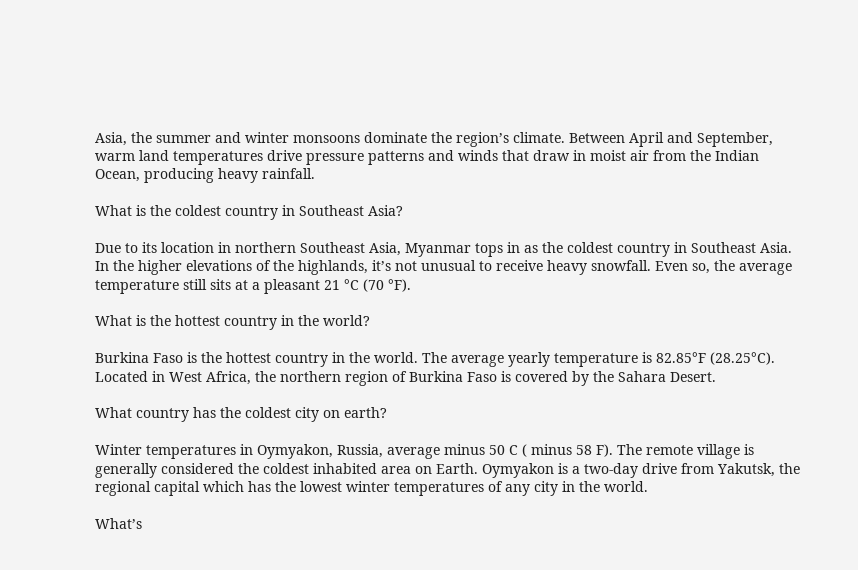Asia, the summer and winter monsoons dominate the region’s climate. Between April and September, warm land temperatures drive pressure patterns and winds that draw in moist air from the Indian Ocean, producing heavy rainfall.

What is the coldest country in Southeast Asia?

Due to its location in northern Southeast Asia, Myanmar tops in as the coldest country in Southeast Asia. In the higher elevations of the highlands, it’s not unusual to receive heavy snowfall. Even so, the average temperature still sits at a pleasant 21 °C (70 °F).

What is the hottest country in the world?

Burkina Faso is the hottest country in the world. The average yearly temperature is 82.85°F (28.25°C). Located in West Africa, the northern region of Burkina Faso is covered by the Sahara Desert.

What country has the coldest city on earth?

Winter temperatures in Oymyakon, Russia, average minus 50 C ( minus 58 F). The remote village is generally considered the coldest inhabited area on Earth. Oymyakon is a two-day drive from Yakutsk, the regional capital which has the lowest winter temperatures of any city in the world.

What’s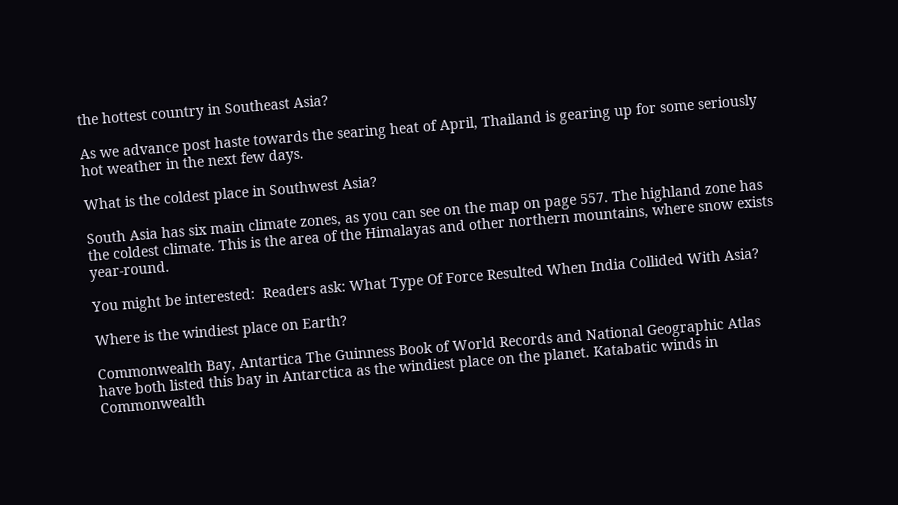the hottest country in Southeast Asia?

As we advance post haste towards the searing heat of April, Thailand is gearing up for some seriously hot weather in the next few days.

What is the coldest place in Southwest Asia?

South Asia has six main climate zones, as you can see on the map on page 557. The highland zone has the coldest climate. This is the area of the Himalayas and other northern mountains, where snow exists year-round.

You might be interested:  Readers ask: What Type Of Force Resulted When India Collided With Asia?

Where is the windiest place on Earth?

Commonwealth Bay, Antartica The Guinness Book of World Records and National Geographic Atlas have both listed this bay in Antarctica as the windiest place on the planet. Katabatic winds in Commonwealth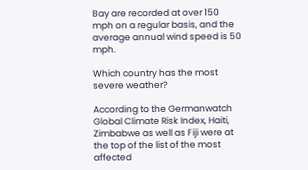Bay are recorded at over 150 mph on a regular basis, and the average annual wind speed is 50 mph.

Which country has the most severe weather?

According to the Germanwatch Global Climate Risk Index, Haiti, Zimbabwe as well as Fiji were at the top of the list of the most affected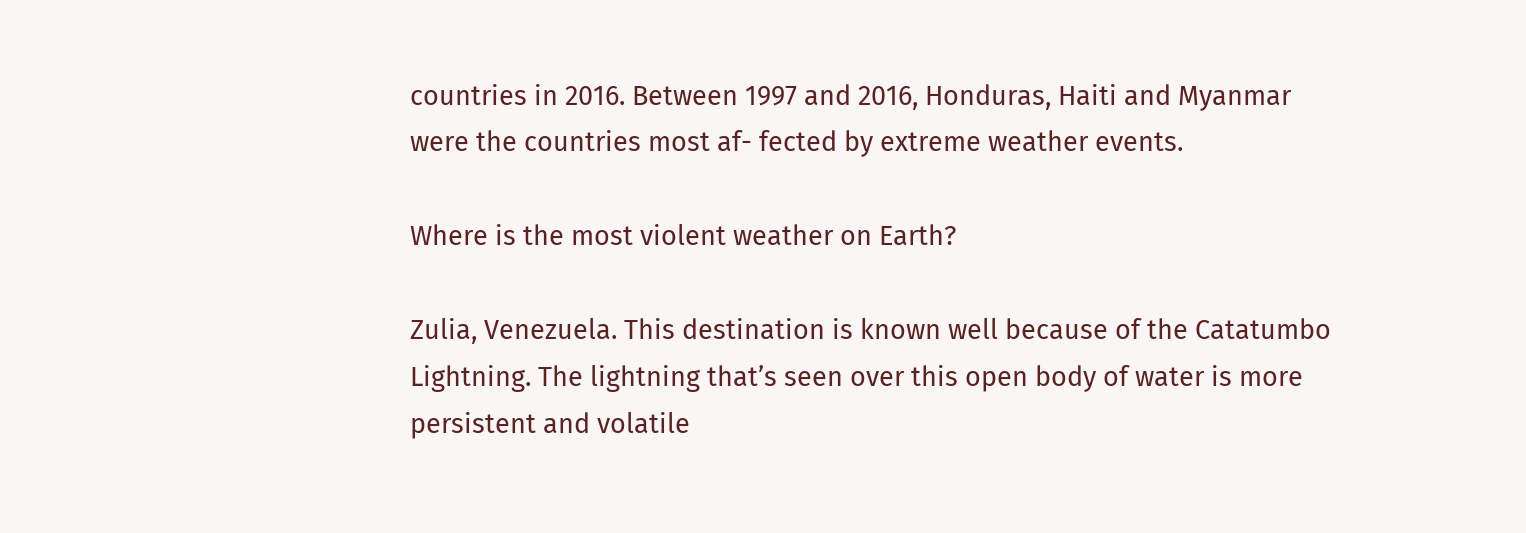countries in 2016. Between 1997 and 2016, Honduras, Haiti and Myanmar were the countries most af- fected by extreme weather events.

Where is the most violent weather on Earth?

Zulia, Venezuela. This destination is known well because of the Catatumbo Lightning. The lightning that’s seen over this open body of water is more persistent and volatile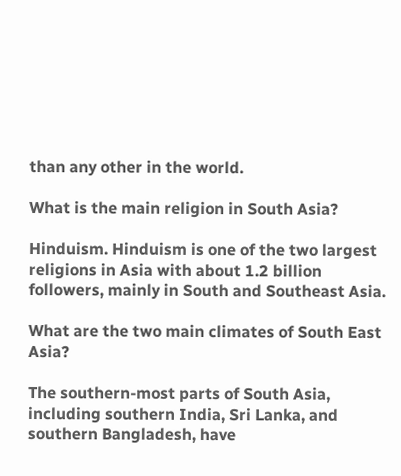than any other in the world.

What is the main religion in South Asia?

Hinduism. Hinduism is one of the two largest religions in Asia with about 1.2 billion followers, mainly in South and Southeast Asia.

What are the two main climates of South East Asia?

The southern-most parts of South Asia, including southern India, Sri Lanka, and southern Bangladesh, have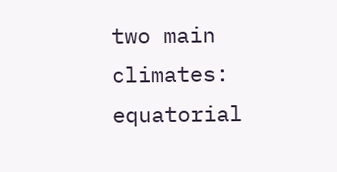two main climates: equatorial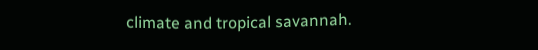climate and tropical savannah.